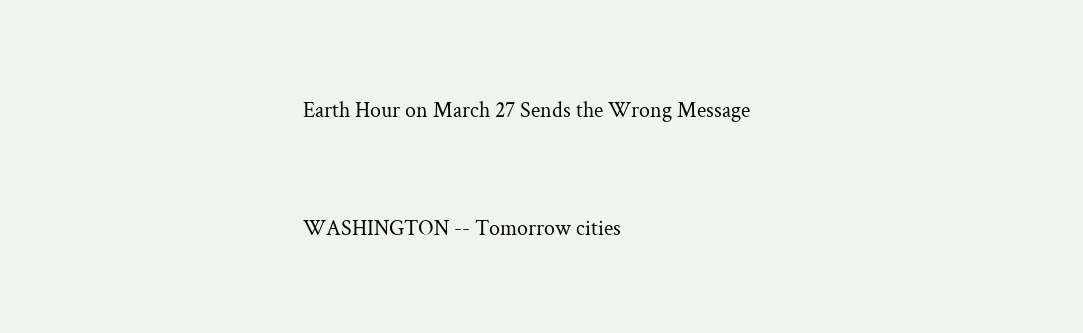Earth Hour on March 27 Sends the Wrong Message


WASHINGTON -- Tomorrow cities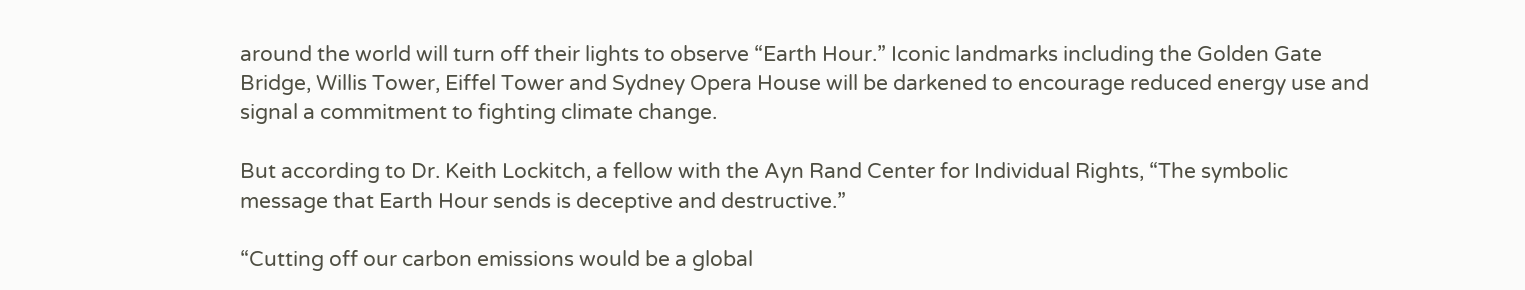around the world will turn off their lights to observe “Earth Hour.” Iconic landmarks including the Golden Gate Bridge, Willis Tower, Eiffel Tower and Sydney Opera House will be darkened to encourage reduced energy use and signal a commitment to fighting climate change.

But according to Dr. Keith Lockitch, a fellow with the Ayn Rand Center for Individual Rights, “The symbolic message that Earth Hour sends is deceptive and destructive.”

“Cutting off our carbon emissions would be a global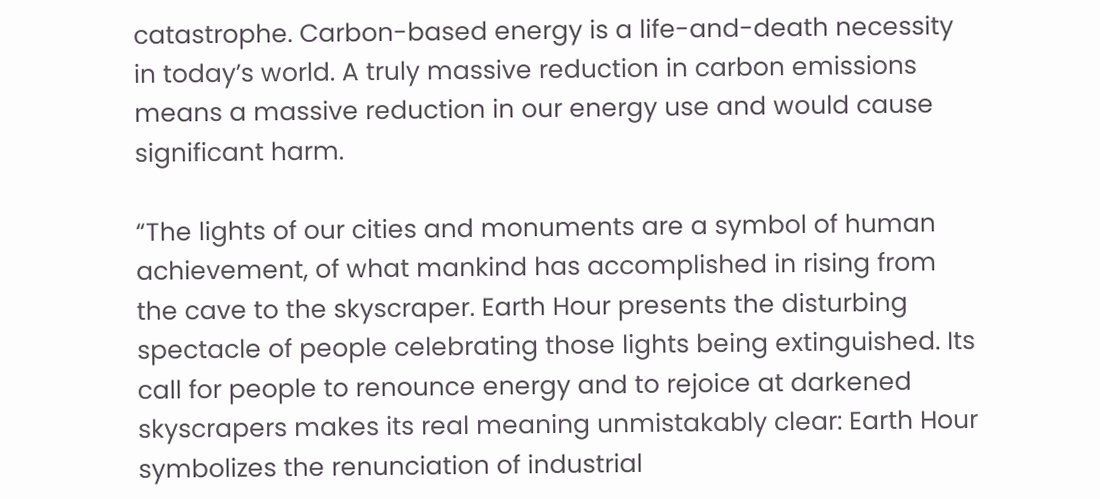catastrophe. Carbon-based energy is a life-and-death necessity in today’s world. A truly massive reduction in carbon emissions means a massive reduction in our energy use and would cause significant harm.

“The lights of our cities and monuments are a symbol of human achievement, of what mankind has accomplished in rising from the cave to the skyscraper. Earth Hour presents the disturbing spectacle of people celebrating those lights being extinguished. Its call for people to renounce energy and to rejoice at darkened skyscrapers makes its real meaning unmistakably clear: Earth Hour symbolizes the renunciation of industrial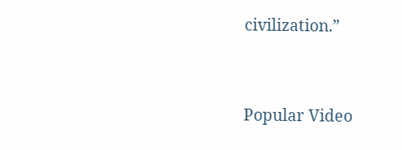civilization.”


Popular Video